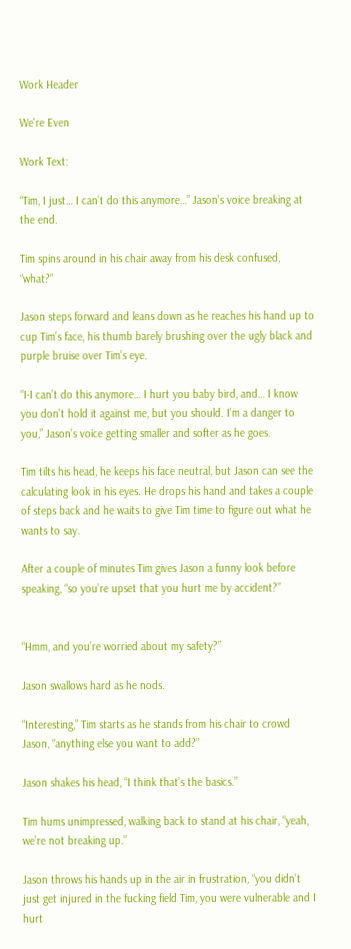Work Header

We're Even

Work Text:

“Tim, I just… I can’t do this anymore…” Jason’s voice breaking at the end.

Tim spins around in his chair away from his desk confused, “what?”

Jason steps forward and leans down as he reaches his hand up to cup Tim’s face, his thumb barely brushing over the ugly black and purple bruise over Tim’s eye.

“I-I can’t do this anymore… I hurt you baby bird, and… I know you don’t hold it against me, but you should. I’m a danger to you,” Jason’s voice getting smaller and softer as he goes.

Tim tilts his head, he keeps his face neutral, but Jason can see the calculating look in his eyes. He drops his hand and takes a couple of steps back and he waits to give Tim time to figure out what he wants to say.

After a couple of minutes Tim gives Jason a funny look before speaking, “so you’re upset that you hurt me by accident?”


“Hmm, and you’re worried about my safety?”

Jason swallows hard as he nods.

“Interesting,” Tim starts as he stands from his chair to crowd Jason, “anything else you want to add?”

Jason shakes his head, “I think that’s the basics.”

Tim hums unimpressed, walking back to stand at his chair, “yeah, we’re not breaking up.”

Jason throws his hands up in the air in frustration, “you didn’t just get injured in the fucking field Tim, you were vulnerable and I hurt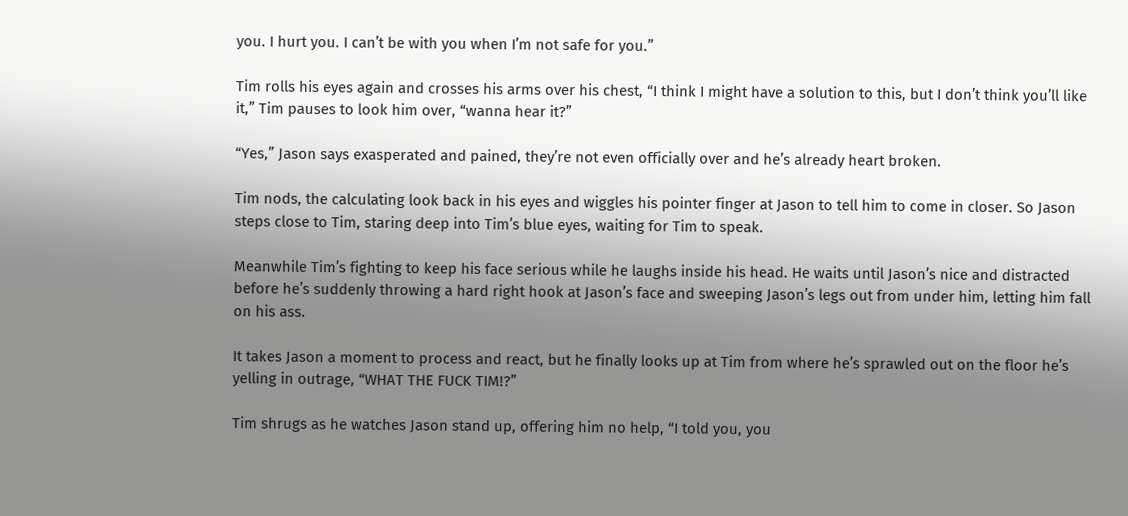you. I hurt you. I can’t be with you when I’m not safe for you.”

Tim rolls his eyes again and crosses his arms over his chest, “I think I might have a solution to this, but I don’t think you’ll like it,” Tim pauses to look him over, “wanna hear it?”

“Yes,” Jason says exasperated and pained, they’re not even officially over and he’s already heart broken.

Tim nods, the calculating look back in his eyes and wiggles his pointer finger at Jason to tell him to come in closer. So Jason steps close to Tim, staring deep into Tim’s blue eyes, waiting for Tim to speak.

Meanwhile Tim’s fighting to keep his face serious while he laughs inside his head. He waits until Jason’s nice and distracted before he’s suddenly throwing a hard right hook at Jason’s face and sweeping Jason’s legs out from under him, letting him fall on his ass.

It takes Jason a moment to process and react, but he finally looks up at Tim from where he’s sprawled out on the floor he’s yelling in outrage, “WHAT THE FUCK TIM!?”

Tim shrugs as he watches Jason stand up, offering him no help, “I told you, you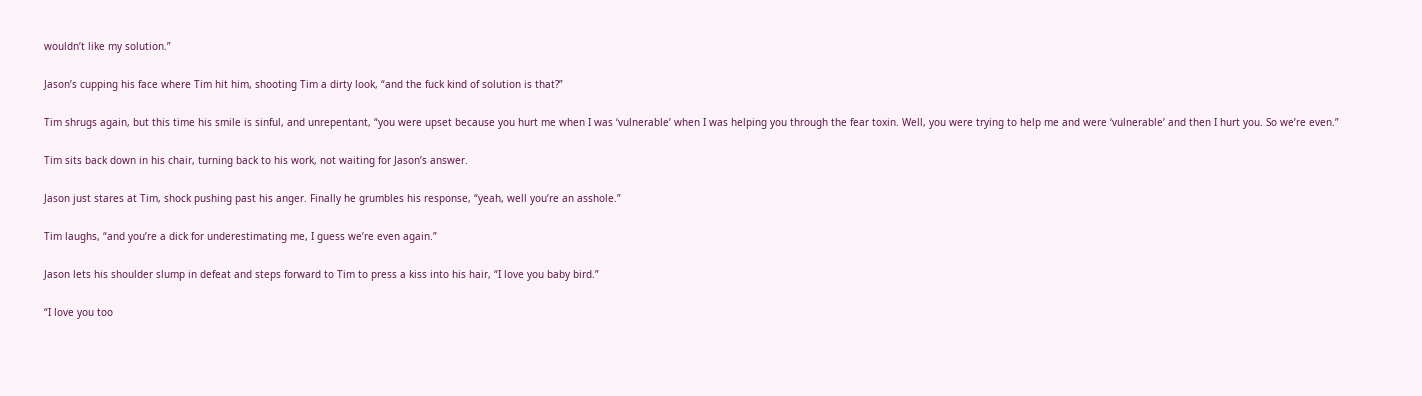wouldn’t like my solution.”

Jason’s cupping his face where Tim hit him, shooting Tim a dirty look, “and the fuck kind of solution is that?”

Tim shrugs again, but this time his smile is sinful, and unrepentant, “you were upset because you hurt me when I was ‘vulnerable’ when I was helping you through the fear toxin. Well, you were trying to help me and were ‘vulnerable’ and then I hurt you. So we’re even.”

Tim sits back down in his chair, turning back to his work, not waiting for Jason’s answer.

Jason just stares at Tim, shock pushing past his anger. Finally he grumbles his response, “yeah, well you’re an asshole.”

Tim laughs, “and you’re a dick for underestimating me, I guess we’re even again.”

Jason lets his shoulder slump in defeat and steps forward to Tim to press a kiss into his hair, “I love you baby bird.”

“I love you too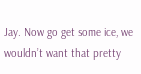Jay. Now go get some ice, we wouldn’t want that pretty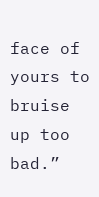face of yours to bruise up too bad.”